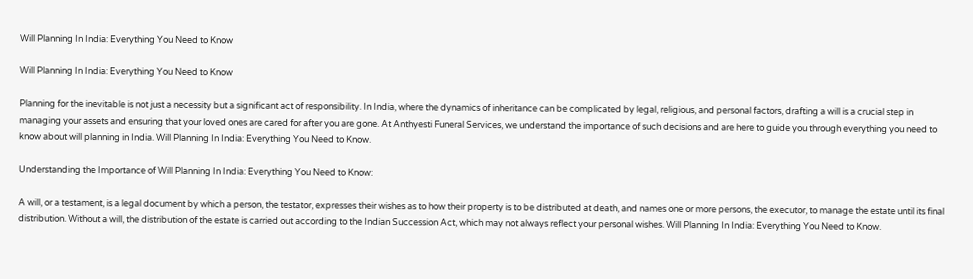Will Planning In India: Everything You Need to Know

Will Planning In India: Everything You Need to Know

Planning for the inevitable is not just a necessity but a significant act of responsibility. In India, where the dynamics of inheritance can be complicated by legal, religious, and personal factors, drafting a will is a crucial step in managing your assets and ensuring that your loved ones are cared for after you are gone. At Anthyesti Funeral Services, we understand the importance of such decisions and are here to guide you through everything you need to know about will planning in India. Will Planning In India: Everything You Need to Know.

Understanding the Importance of Will Planning In India: Everything You Need to Know:

A will, or a testament, is a legal document by which a person, the testator, expresses their wishes as to how their property is to be distributed at death, and names one or more persons, the executor, to manage the estate until its final distribution. Without a will, the distribution of the estate is carried out according to the Indian Succession Act, which may not always reflect your personal wishes. Will Planning In India: Everything You Need to Know.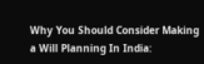Why You Should Consider Making a Will Planning In India: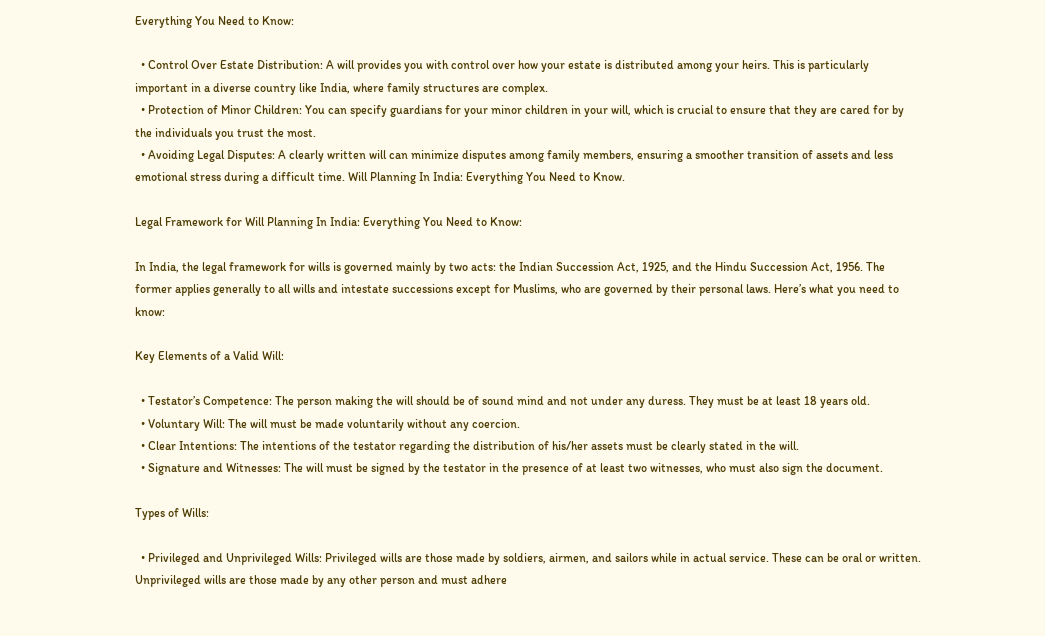Everything You Need to Know:

  • Control Over Estate Distribution: A will provides you with control over how your estate is distributed among your heirs. This is particularly important in a diverse country like India, where family structures are complex.
  • Protection of Minor Children: You can specify guardians for your minor children in your will, which is crucial to ensure that they are cared for by the individuals you trust the most.
  • Avoiding Legal Disputes: A clearly written will can minimize disputes among family members, ensuring a smoother transition of assets and less emotional stress during a difficult time. Will Planning In India: Everything You Need to Know.

Legal Framework for Will Planning In India: Everything You Need to Know:

In India, the legal framework for wills is governed mainly by two acts: the Indian Succession Act, 1925, and the Hindu Succession Act, 1956. The former applies generally to all wills and intestate successions except for Muslims, who are governed by their personal laws. Here’s what you need to know:

Key Elements of a Valid Will:

  • Testator’s Competence: The person making the will should be of sound mind and not under any duress. They must be at least 18 years old.
  • Voluntary Will: The will must be made voluntarily without any coercion.
  • Clear Intentions: The intentions of the testator regarding the distribution of his/her assets must be clearly stated in the will.
  • Signature and Witnesses: The will must be signed by the testator in the presence of at least two witnesses, who must also sign the document.

Types of Wills:

  • Privileged and Unprivileged Wills: Privileged wills are those made by soldiers, airmen, and sailors while in actual service. These can be oral or written. Unprivileged wills are those made by any other person and must adhere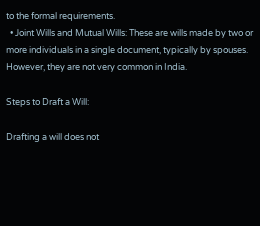to the formal requirements.
  • Joint Wills and Mutual Wills: These are wills made by two or more individuals in a single document, typically by spouses. However, they are not very common in India.

Steps to Draft a Will:

Drafting a will does not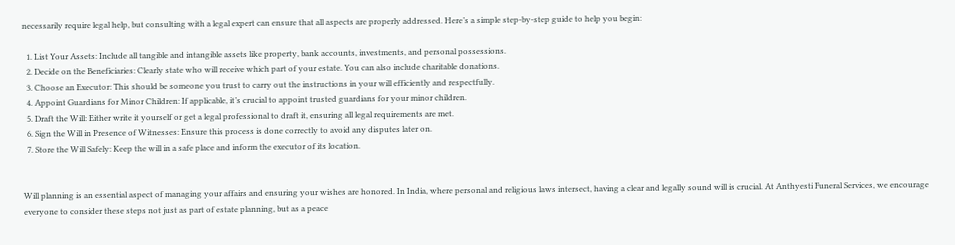necessarily require legal help, but consulting with a legal expert can ensure that all aspects are properly addressed. Here’s a simple step-by-step guide to help you begin:

  1. List Your Assets: Include all tangible and intangible assets like property, bank accounts, investments, and personal possessions.
  2. Decide on the Beneficiaries: Clearly state who will receive which part of your estate. You can also include charitable donations.
  3. Choose an Executor: This should be someone you trust to carry out the instructions in your will efficiently and respectfully.
  4. Appoint Guardians for Minor Children: If applicable, it’s crucial to appoint trusted guardians for your minor children.
  5. Draft the Will: Either write it yourself or get a legal professional to draft it, ensuring all legal requirements are met.
  6. Sign the Will in Presence of Witnesses: Ensure this process is done correctly to avoid any disputes later on.
  7. Store the Will Safely: Keep the will in a safe place and inform the executor of its location.


Will planning is an essential aspect of managing your affairs and ensuring your wishes are honored. In India, where personal and religious laws intersect, having a clear and legally sound will is crucial. At Anthyesti Funeral Services, we encourage everyone to consider these steps not just as part of estate planning, but as a peace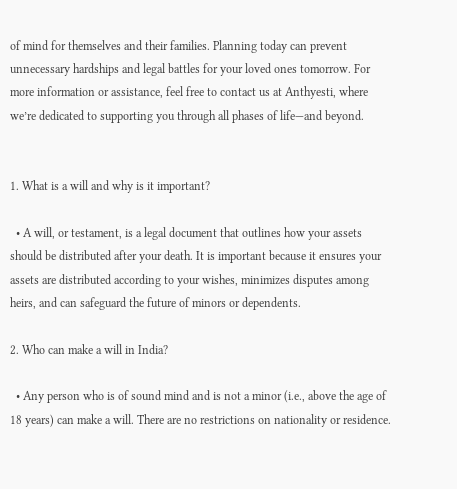of mind for themselves and their families. Planning today can prevent unnecessary hardships and legal battles for your loved ones tomorrow. For more information or assistance, feel free to contact us at Anthyesti, where we’re dedicated to supporting you through all phases of life—and beyond.


1. What is a will and why is it important?

  • A will, or testament, is a legal document that outlines how your assets should be distributed after your death. It is important because it ensures your assets are distributed according to your wishes, minimizes disputes among heirs, and can safeguard the future of minors or dependents.

2. Who can make a will in India?

  • Any person who is of sound mind and is not a minor (i.e., above the age of 18 years) can make a will. There are no restrictions on nationality or residence.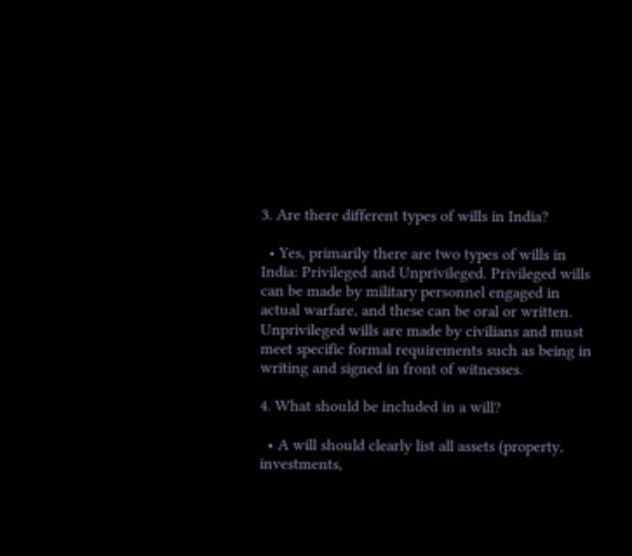3. Are there different types of wills in India?

  • Yes, primarily there are two types of wills in India: Privileged and Unprivileged. Privileged wills can be made by military personnel engaged in actual warfare, and these can be oral or written. Unprivileged wills are made by civilians and must meet specific formal requirements such as being in writing and signed in front of witnesses.

4. What should be included in a will?

  • A will should clearly list all assets (property, investments,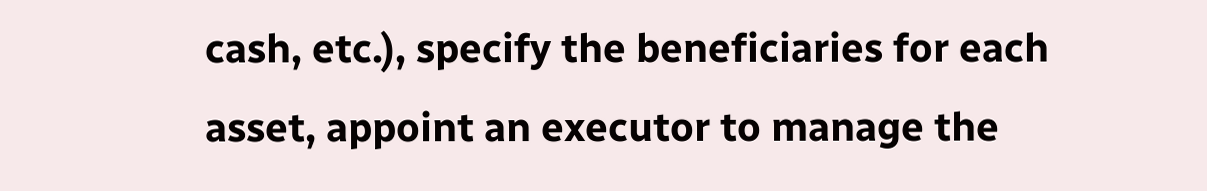cash, etc.), specify the beneficiaries for each asset, appoint an executor to manage the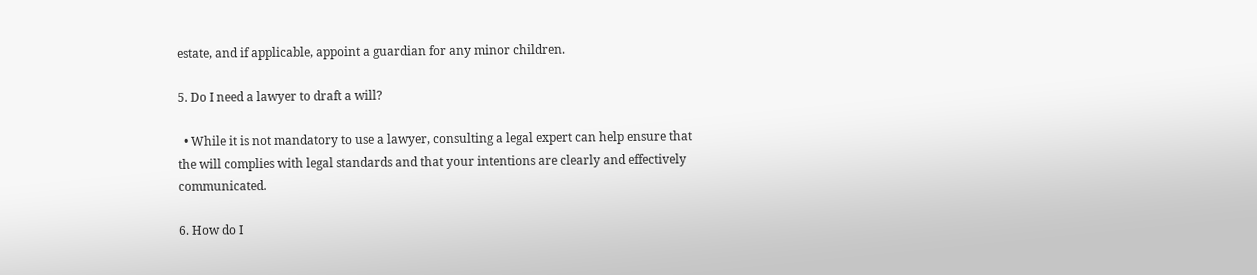estate, and if applicable, appoint a guardian for any minor children.

5. Do I need a lawyer to draft a will?

  • While it is not mandatory to use a lawyer, consulting a legal expert can help ensure that the will complies with legal standards and that your intentions are clearly and effectively communicated.

6. How do I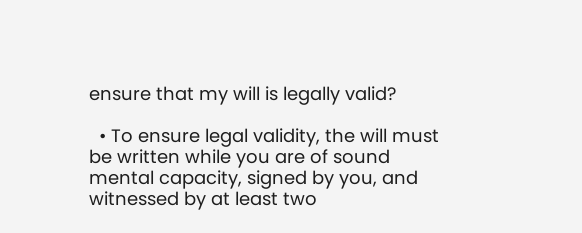ensure that my will is legally valid?

  • To ensure legal validity, the will must be written while you are of sound mental capacity, signed by you, and witnessed by at least two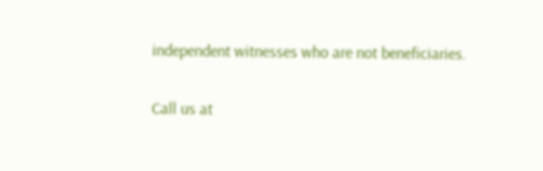independent witnesses who are not beneficiaries.

Call us at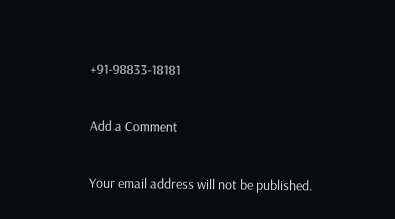+91-98833-18181

Add a Comment

Your email address will not be published.